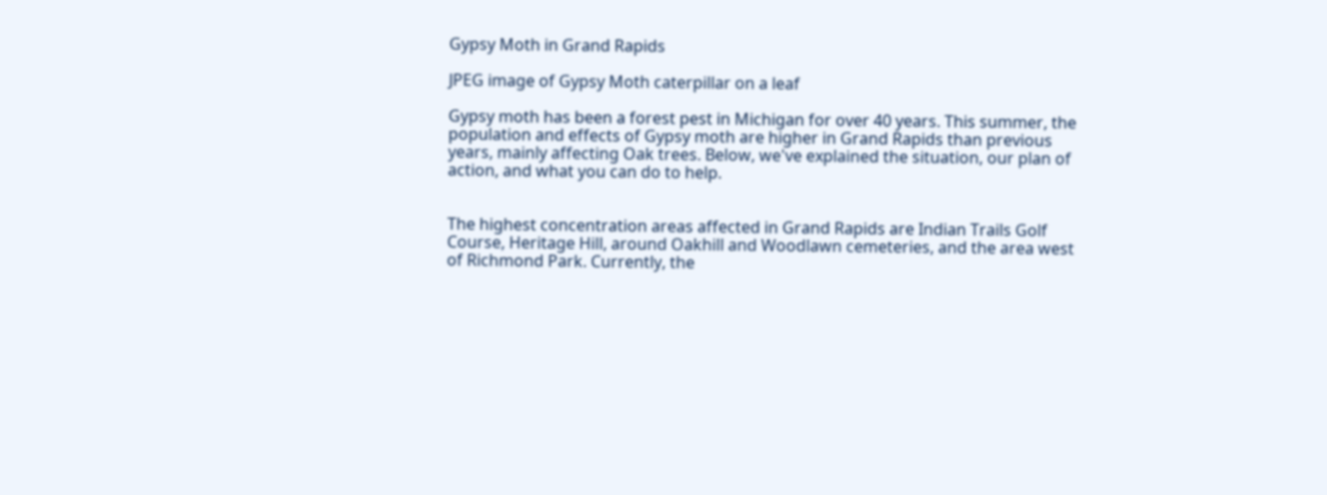Gypsy Moth in Grand Rapids

JPEG image of Gypsy Moth caterpillar on a leaf

Gypsy moth has been a forest pest in Michigan for over 40 years. This summer, the population and effects of Gypsy moth are higher in Grand Rapids than previous years, mainly affecting Oak trees. Below, we've explained the situation, our plan of action, and what you can do to help.


The highest concentration areas affected in Grand Rapids are Indian Trails Golf Course, Heritage Hill, around Oakhill and Woodlawn cemeteries, and the area west of Richmond Park. Currently, the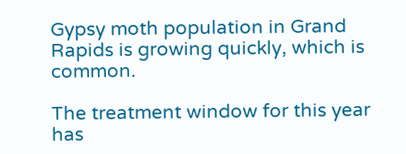Gypsy moth population in Grand Rapids is growing quickly, which is common.

The treatment window for this year has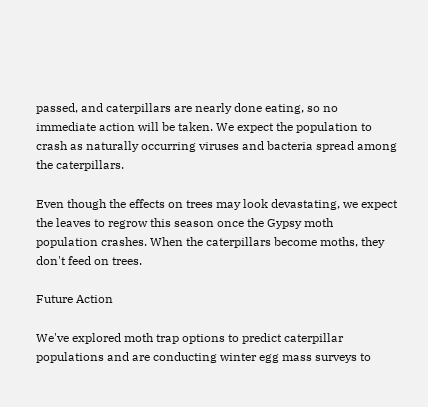passed, and caterpillars are nearly done eating, so no immediate action will be taken. We expect the population to crash as naturally occurring viruses and bacteria spread among the caterpillars.

Even though the effects on trees may look devastating, we expect the leaves to regrow this season once the Gypsy moth population crashes. When the caterpillars become moths, they don't feed on trees.

Future Action

We've explored moth trap options to predict caterpillar populations and are conducting winter egg mass surveys to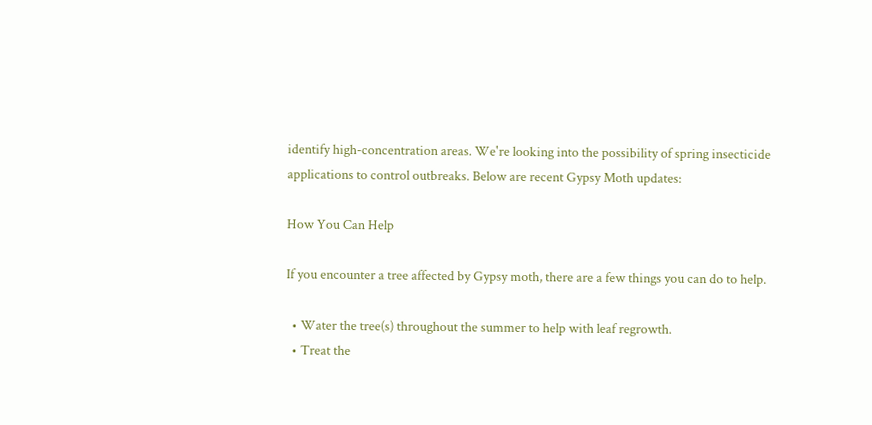identify high-concentration areas. We're looking into the possibility of spring insecticide applications to control outbreaks. Below are recent Gypsy Moth updates:

How You Can Help

If you encounter a tree affected by Gypsy moth, there are a few things you can do to help.

  • Water the tree(s) throughout the summer to help with leaf regrowth.
  • Treat the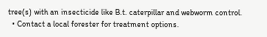tree(s) with an insecticide like B.t. caterpillar and webworm control.
  • Contact a local forester for treatment options.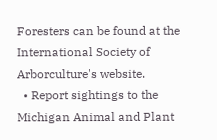Foresters can be found at the International Society of Arborculture's website.
  • Report sightings to the Michigan Animal and Plant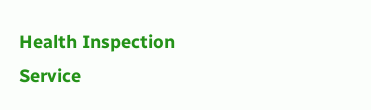Health Inspection Service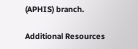(APHIS) branch.

Additional Resources